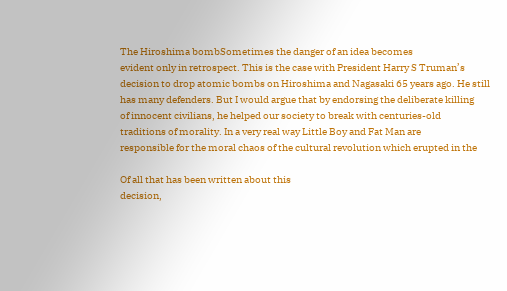The Hiroshima bombSometimes the danger of an idea becomes
evident only in retrospect. This is the case with President Harry S Truman’s
decision to drop atomic bombs on Hiroshima and Nagasaki 65 years ago. He still
has many defenders. But I would argue that by endorsing the deliberate killing
of innocent civilians, he helped our society to break with centuries-old
traditions of morality. In a very real way Little Boy and Fat Man are
responsible for the moral chaos of the cultural revolution which erupted in the

Of all that has been written about this
decision,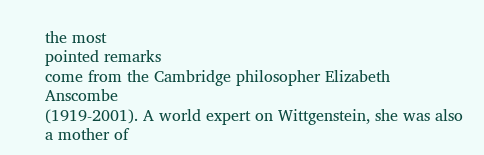the most
pointed remarks
come from the Cambridge philosopher Elizabeth Anscombe
(1919-2001). A world expert on Wittgenstein, she was also a mother of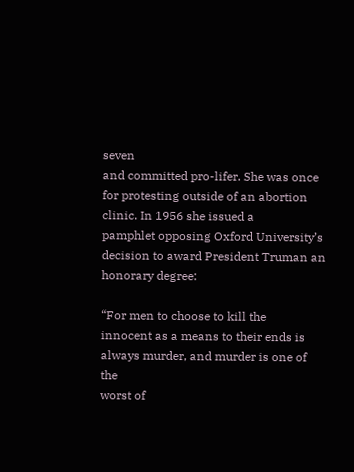seven
and committed pro-lifer. She was once
for protesting outside of an abortion clinic. In 1956 she issued a
pamphlet opposing Oxford University’s decision to award President Truman an
honorary degree:

“For men to choose to kill the
innocent as a means to their ends is always murder, and murder is one of the
worst of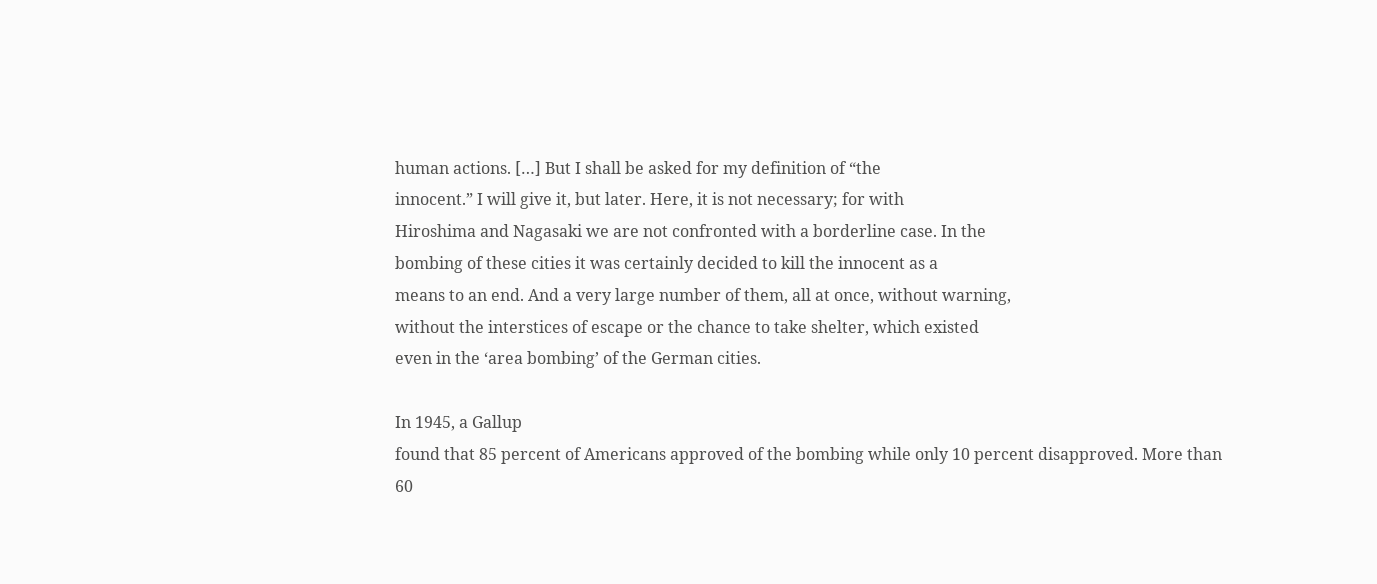human actions. […] But I shall be asked for my definition of “the
innocent.” I will give it, but later. Here, it is not necessary; for with
Hiroshima and Nagasaki we are not confronted with a borderline case. In the
bombing of these cities it was certainly decided to kill the innocent as a
means to an end. And a very large number of them, all at once, without warning,
without the interstices of escape or the chance to take shelter, which existed
even in the ‘area bombing’ of the German cities.

In 1945, a Gallup
found that 85 percent of Americans approved of the bombing while only 10 percent disapproved. More than 60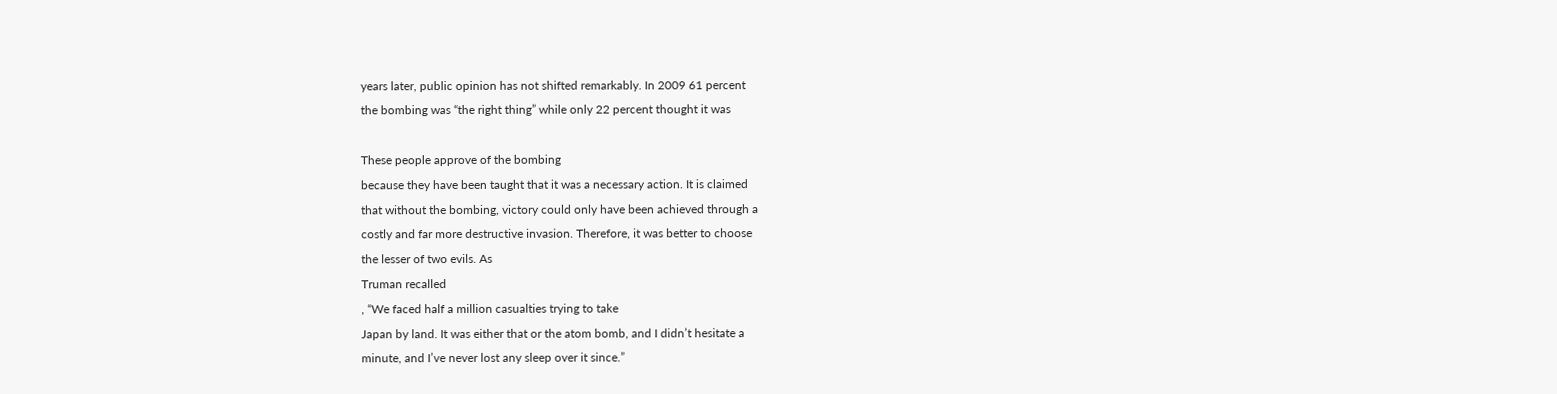years later, public opinion has not shifted remarkably. In 2009 61 percent
the bombing was “the right thing” while only 22 percent thought it was

These people approve of the bombing
because they have been taught that it was a necessary action. It is claimed
that without the bombing, victory could only have been achieved through a
costly and far more destructive invasion. Therefore, it was better to choose
the lesser of two evils. As
Truman recalled
, “We faced half a million casualties trying to take
Japan by land. It was either that or the atom bomb, and I didn’t hesitate a
minute, and I’ve never lost any sleep over it since.”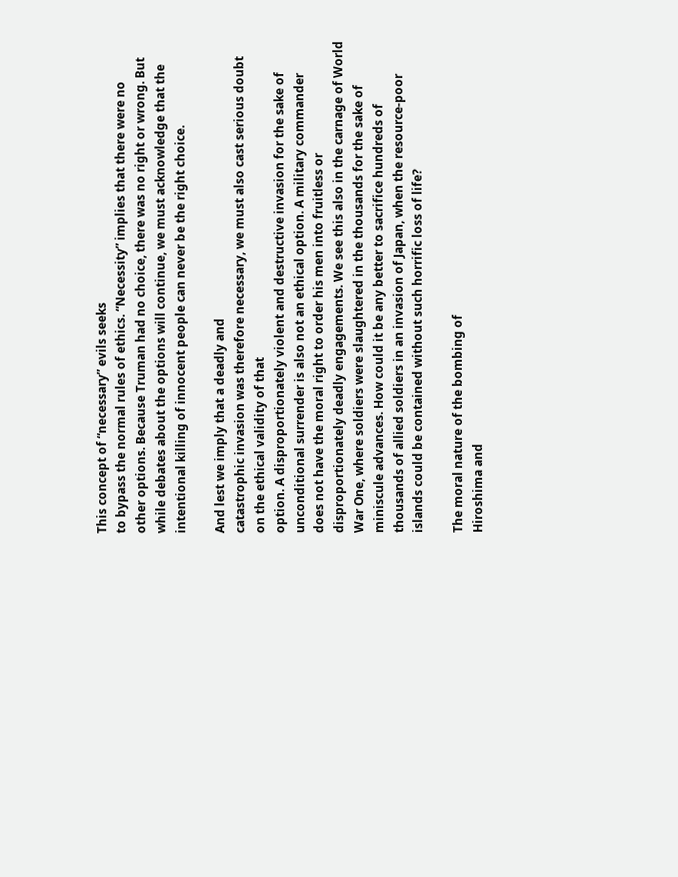This concept of “necessary” evils seeks
to bypass the normal rules of ethics. “Necessity” implies that there were no
other options. Because Truman had no choice, there was no right or wrong. But
while debates about the options will continue, we must acknowledge that the
intentional killing of innocent people can never be the right choice.

And lest we imply that a deadly and
catastrophic invasion was therefore necessary, we must also cast serious doubt
on the ethical validity of that
option. A disproportionately violent and destructive invasion for the sake of
unconditional surrender is also not an ethical option. A military commander
does not have the moral right to order his men into fruitless or
disproportionately deadly engagements. We see this also in the carnage of World
War One, where soldiers were slaughtered in the thousands for the sake of
miniscule advances. How could it be any better to sacrifice hundreds of
thousands of allied soldiers in an invasion of Japan, when the resource-poor
islands could be contained without such horrific loss of life?

The moral nature of the bombing of
Hiroshima and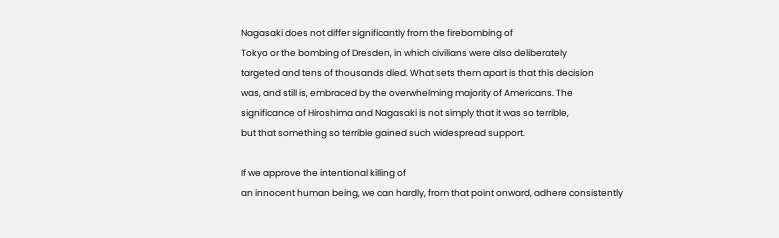Nagasaki does not differ significantly from the firebombing of
Tokyo or the bombing of Dresden, in which civilians were also deliberately
targeted and tens of thousands died. What sets them apart is that this decision
was, and still is, embraced by the overwhelming majority of Americans. The
significance of Hiroshima and Nagasaki is not simply that it was so terrible,
but that something so terrible gained such widespread support.

If we approve the intentional killing of
an innocent human being, we can hardly, from that point onward, adhere consistently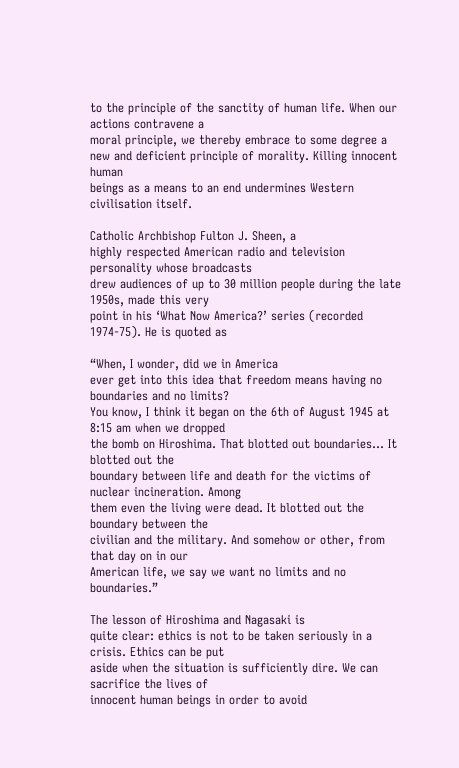to the principle of the sanctity of human life. When our actions contravene a
moral principle, we thereby embrace to some degree a new and deficient principle of morality. Killing innocent human
beings as a means to an end undermines Western civilisation itself.

Catholic Archbishop Fulton J. Sheen, a
highly respected American radio and television personality whose broadcasts
drew audiences of up to 30 million people during the late 1950s, made this very
point in his ‘What Now America?’ series (recorded 1974-75). He is quoted as

“When, I wonder, did we in America
ever get into this idea that freedom means having no boundaries and no limits?
You know, I think it began on the 6th of August 1945 at 8:15 am when we dropped
the bomb on Hiroshima. That blotted out boundaries… It blotted out the
boundary between life and death for the victims of nuclear incineration. Among
them even the living were dead. It blotted out the boundary between the
civilian and the military. And somehow or other, from that day on in our
American life, we say we want no limits and no boundaries.”

The lesson of Hiroshima and Nagasaki is
quite clear: ethics is not to be taken seriously in a crisis. Ethics can be put
aside when the situation is sufficiently dire. We can sacrifice the lives of
innocent human beings in order to avoid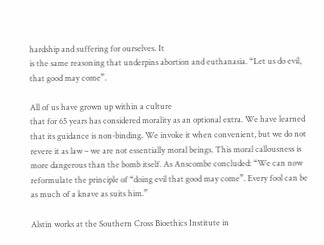hardship and suffering for ourselves. It
is the same reasoning that underpins abortion and euthanasia. “Let us do evil,
that good may come”.

All of us have grown up within a culture
that for 65 years has considered morality as an optional extra. We have learned
that its guidance is non-binding. We invoke it when convenient, but we do not
revere it as law – we are not essentially moral beings. This moral callousness is
more dangerous than the bomb itself. As Anscombe concluded: “We can now
reformulate the principle of “doing evil that good may come”. Every fool can be
as much of a knave as suits him.”

Alstin works at the Southern Cross Bioethics Institute in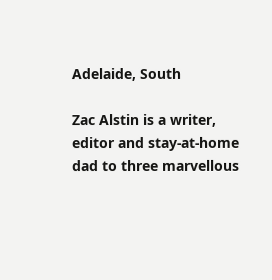Adelaide, South

Zac Alstin is a writer, editor and stay-at-home dad to three marvellous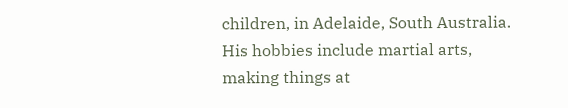children, in Adelaide, South Australia. His hobbies include martial arts, making things at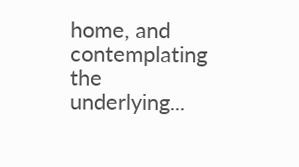home, and contemplating the underlying...